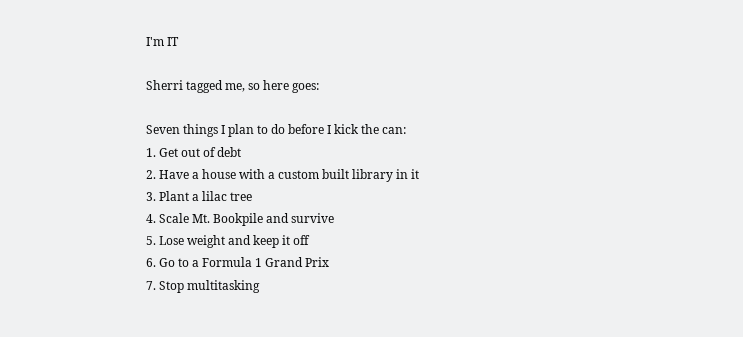I'm IT

Sherri tagged me, so here goes:

Seven things I plan to do before I kick the can:
1. Get out of debt
2. Have a house with a custom built library in it
3. Plant a lilac tree
4. Scale Mt. Bookpile and survive
5. Lose weight and keep it off
6. Go to a Formula 1 Grand Prix
7. Stop multitasking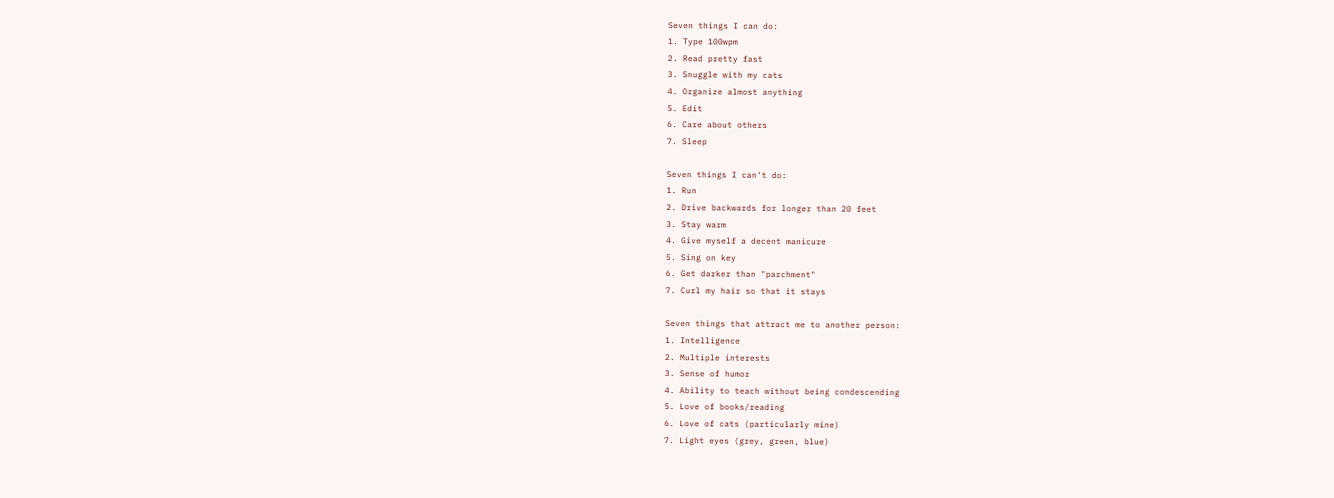Seven things I can do:
1. Type 100wpm
2. Read pretty fast
3. Snuggle with my cats
4. Organize almost anything
5. Edit
6. Care about others
7. Sleep

Seven things I can't do:
1. Run
2. Drive backwards for longer than 20 feet
3. Stay warm
4. Give myself a decent manicure
5. Sing on key
6. Get darker than "parchment"
7. Curl my hair so that it stays

Seven things that attract me to another person:
1. Intelligence
2. Multiple interests
3. Sense of humor
4. Ability to teach without being condescending
5. Love of books/reading
6. Love of cats (particularly mine)
7. Light eyes (grey, green, blue)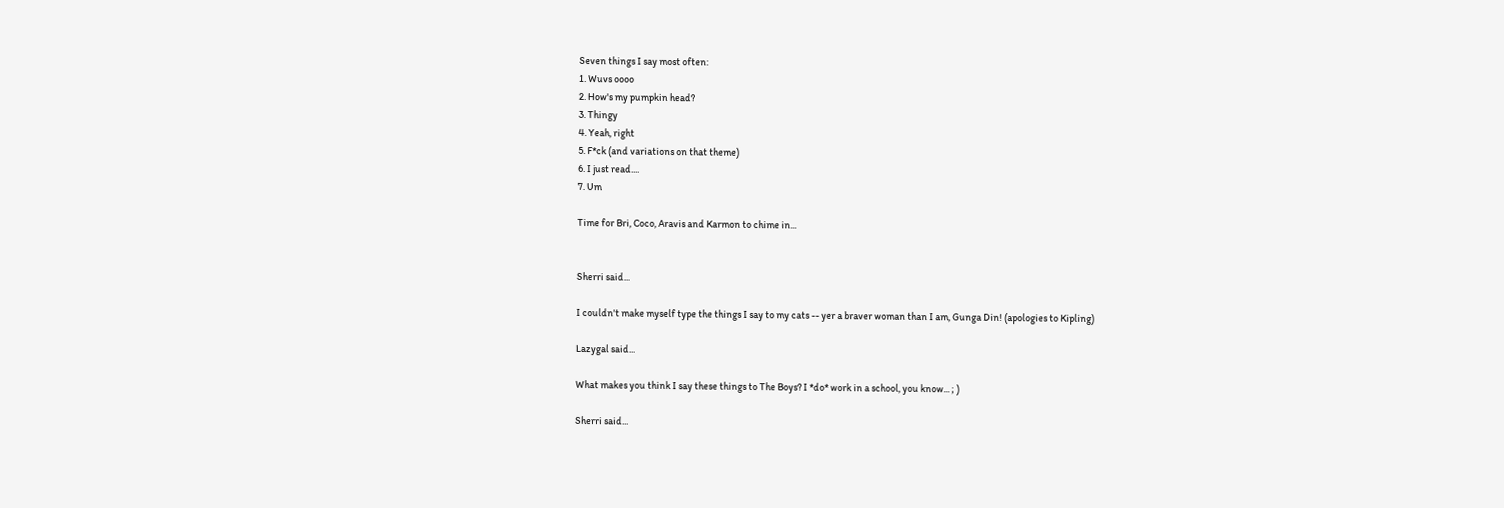Seven things I say most often:
1. Wuvs oooo
2. How's my pumpkin head?
3. Thingy
4. Yeah, right
5. F*ck (and variations on that theme)
6. I just read....
7. Um

Time for Bri, Coco, Aravis and Karmon to chime in...


Sherri said...

I couldn't make myself type the things I say to my cats -- yer a braver woman than I am, Gunga Din! (apologies to Kipling)

Lazygal said...

What makes you think I say these things to The Boys? I *do* work in a school, you know... ; )

Sherri said...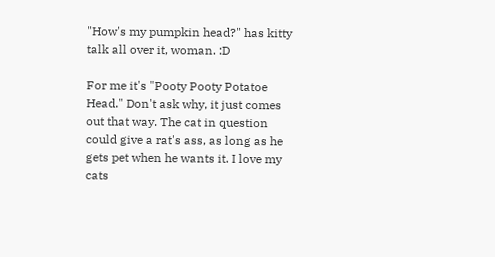"How's my pumpkin head?" has kitty talk all over it, woman. :D

For me it's "Pooty Pooty Potatoe Head." Don't ask why, it just comes out that way. The cat in question could give a rat's ass, as long as he gets pet when he wants it. I love my cats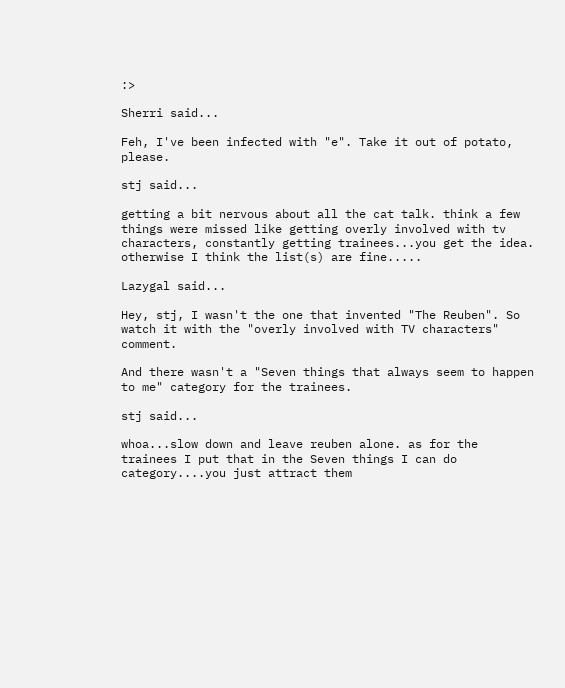:>

Sherri said...

Feh, I've been infected with "e". Take it out of potato, please.

stj said...

getting a bit nervous about all the cat talk. think a few things were missed like getting overly involved with tv characters, constantly getting trainees...you get the idea.
otherwise I think the list(s) are fine.....

Lazygal said...

Hey, stj, I wasn't the one that invented "The Reuben". So watch it with the "overly involved with TV characters" comment.

And there wasn't a "Seven things that always seem to happen to me" category for the trainees.

stj said...

whoa...slow down and leave reuben alone. as for the trainees I put that in the Seven things I can do
category....you just attract them